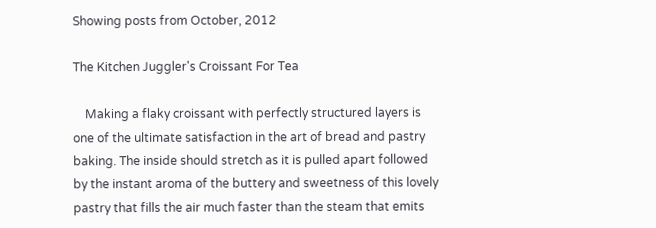Showing posts from October, 2012

The Kitchen Juggler's Croissant For Tea

    Making a flaky croissant with perfectly structured layers is one of the ultimate satisfaction in the art of bread and pastry baking. The inside should stretch as it is pulled apart followed by the instant aroma of the buttery and sweetness of this lovely pastry that fills the air much faster than the steam that emits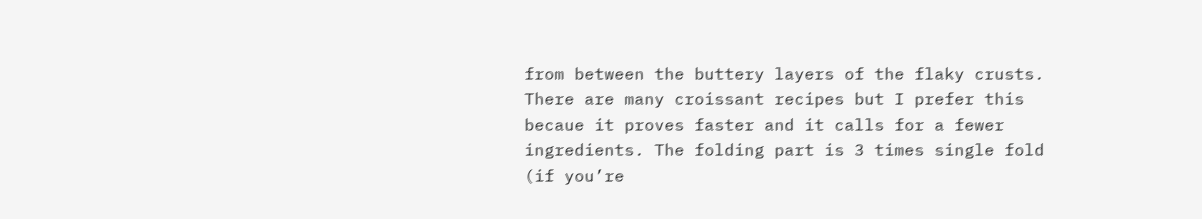from between the buttery layers of the flaky crusts.            There are many croissant recipes but I prefer this becaue it proves faster and it calls for a fewer ingredients. The folding part is 3 times single fold (if you’re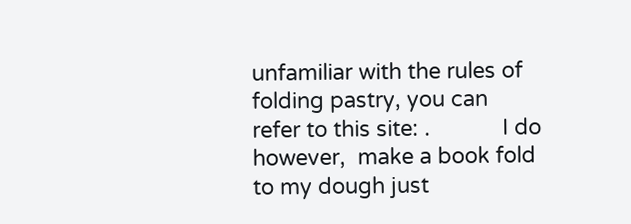unfamiliar with the rules of folding pastry, you can refer to this site: .            I do however,  make a book fold to my dough just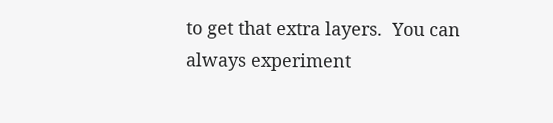to get that extra layers.  You can always experiment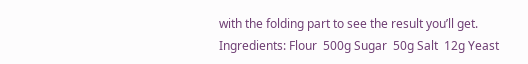with the folding part to see the result you’ll get.   Ingredients: Flour  500g Sugar  50g Salt  12g Yeast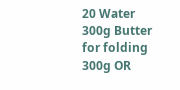20 Water  300g Butter for folding  300g OR